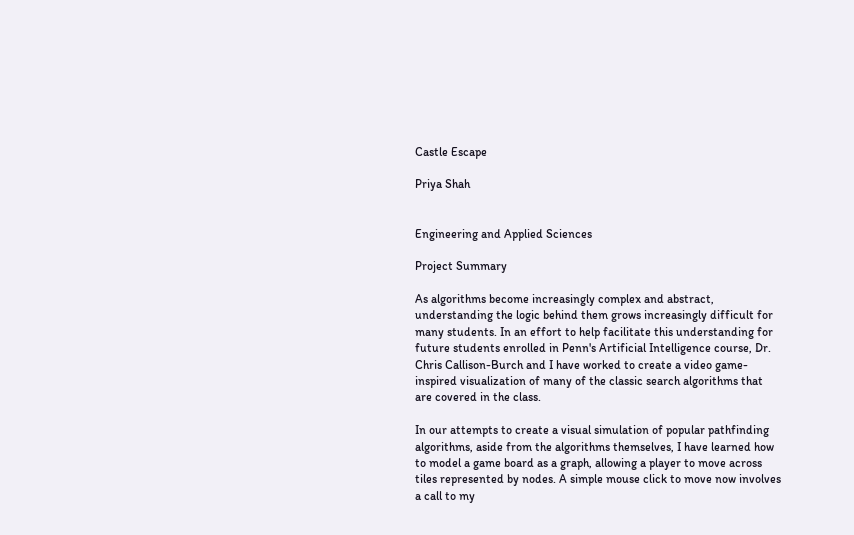Castle Escape

Priya Shah


Engineering and Applied Sciences

Project Summary

As algorithms become increasingly complex and abstract, understanding the logic behind them grows increasingly difficult for many students. In an effort to help facilitate this understanding for future students enrolled in Penn's Artificial Intelligence course, Dr. Chris Callison-Burch and I have worked to create a video game-inspired visualization of many of the classic search algorithms that are covered in the class.

In our attempts to create a visual simulation of popular pathfinding algorithms, aside from the algorithms themselves, I have learned how to model a game board as a graph, allowing a player to move across tiles represented by nodes. A simple mouse click to move now involves a call to my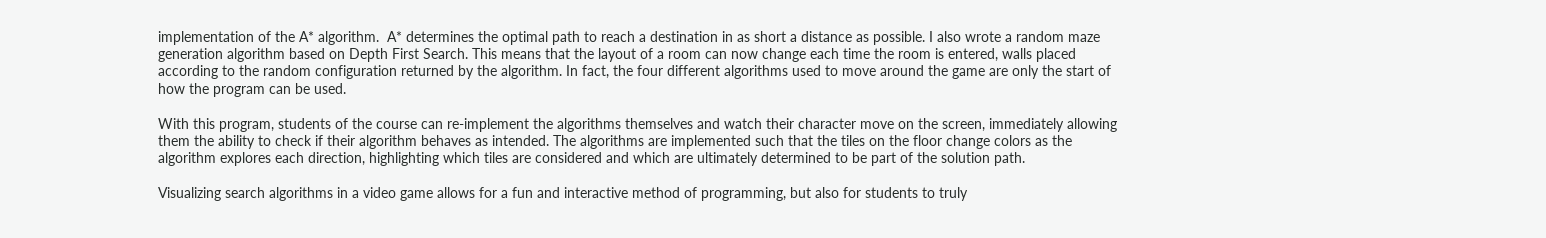implementation of the A* algorithm.  A* determines the optimal path to reach a destination in as short a distance as possible. I also wrote a random maze generation algorithm based on Depth First Search. This means that the layout of a room can now change each time the room is entered, walls placed according to the random configuration returned by the algorithm. In fact, the four different algorithms used to move around the game are only the start of how the program can be used.

With this program, students of the course can re-implement the algorithms themselves and watch their character move on the screen, immediately allowing them the ability to check if their algorithm behaves as intended. The algorithms are implemented such that the tiles on the floor change colors as the algorithm explores each direction, highlighting which tiles are considered and which are ultimately determined to be part of the solution path.

Visualizing search algorithms in a video game allows for a fun and interactive method of programming, but also for students to truly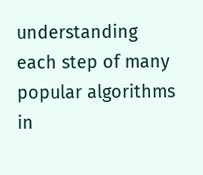understanding each step of many popular algorithms in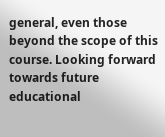general, even those beyond the scope of this course. Looking forward towards future educational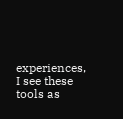experiences, I see these tools as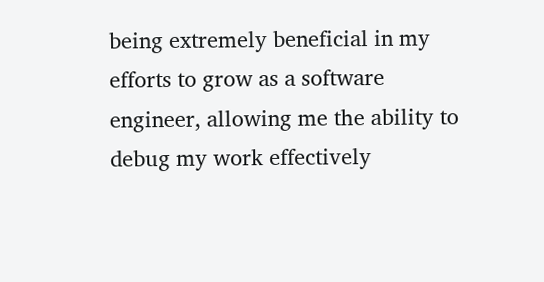being extremely beneficial in my efforts to grow as a software engineer, allowing me the ability to debug my work effectively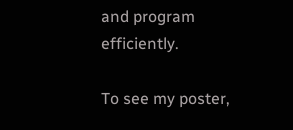and program efficiently.

To see my poster,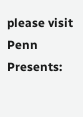please visit Penn Presents: